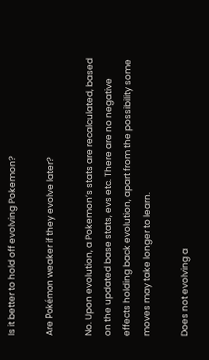Is it better to hold off evolving Pokemon?

Are Pokémon weaker if they evolve later?

No. Upon evolution, a Pokemon’s stats are recalculated, based on the updated base stats, evs etc. There are no negative effects holding back evolution, apart from the possibility some moves may take longer to learn.

Does not evolving a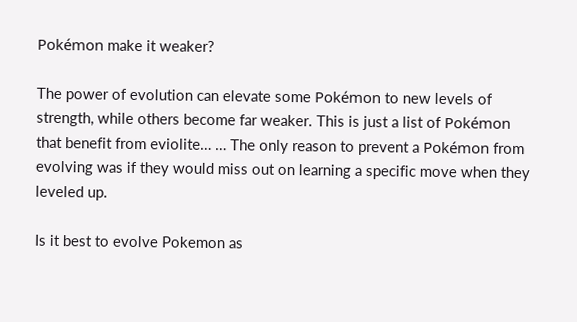Pokémon make it weaker?

The power of evolution can elevate some Pokémon to new levels of strength, while others become far weaker. This is just a list of Pokémon that benefit from eviolite… … The only reason to prevent a Pokémon from evolving was if they would miss out on learning a specific move when they leveled up.

Is it best to evolve Pokemon as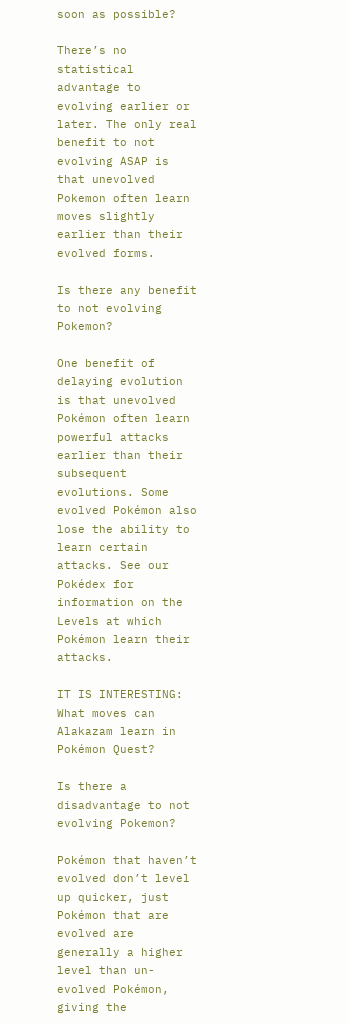soon as possible?

There’s no statistical advantage to evolving earlier or later. The only real benefit to not evolving ASAP is that unevolved Pokemon often learn moves slightly earlier than their evolved forms.

Is there any benefit to not evolving Pokemon?

One benefit of delaying evolution is that unevolved Pokémon often learn powerful attacks earlier than their subsequent evolutions. Some evolved Pokémon also lose the ability to learn certain attacks. See our Pokédex for information on the Levels at which Pokémon learn their attacks.

IT IS INTERESTING:  What moves can Alakazam learn in Pokémon Quest?

Is there a disadvantage to not evolving Pokemon?

Pokémon that haven’t evolved don’t level up quicker, just Pokémon that are evolved are generally a higher level than un-evolved Pokémon, giving the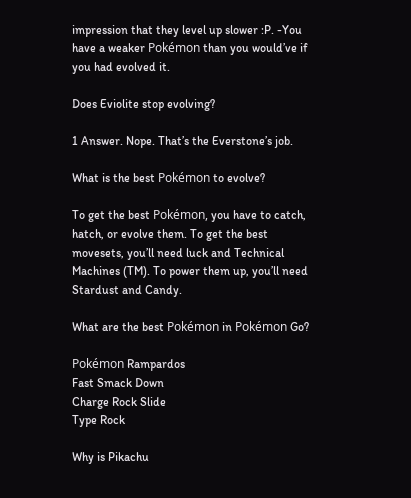impression that they level up slower :P. -You have a weaker Pokémon than you would’ve if you had evolved it.

Does Eviolite stop evolving?

1 Answer. Nope. That’s the Everstone’s job.

What is the best Pokémon to evolve?

To get the best Pokémon, you have to catch, hatch, or evolve them. To get the best movesets, you’ll need luck and Technical Machines (TM). To power them up, you’ll need Stardust and Candy.

What are the best Pokémon in Pokémon Go?

Pokémon Rampardos
Fast Smack Down
Charge Rock Slide
Type Rock

Why is Pikachu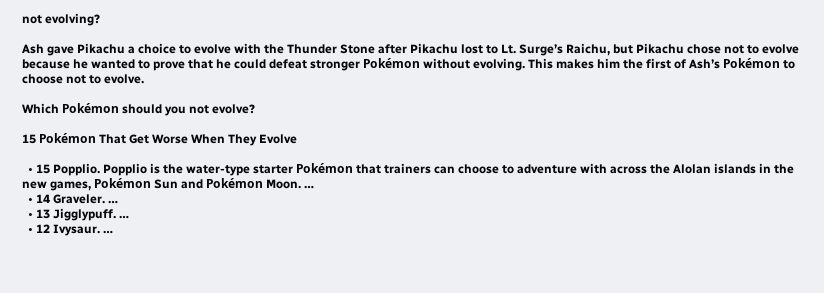not evolving?

Ash gave Pikachu a choice to evolve with the Thunder Stone after Pikachu lost to Lt. Surge’s Raichu, but Pikachu chose not to evolve because he wanted to prove that he could defeat stronger Pokémon without evolving. This makes him the first of Ash’s Pokémon to choose not to evolve.

Which Pokémon should you not evolve?

15 Pokémon That Get Worse When They Evolve

  • 15 Popplio. Popplio is the water-type starter Pokémon that trainers can choose to adventure with across the Alolan islands in the new games, Pokémon Sun and Pokémon Moon. …
  • 14 Graveler. …
  • 13 Jigglypuff. …
  • 12 Ivysaur. …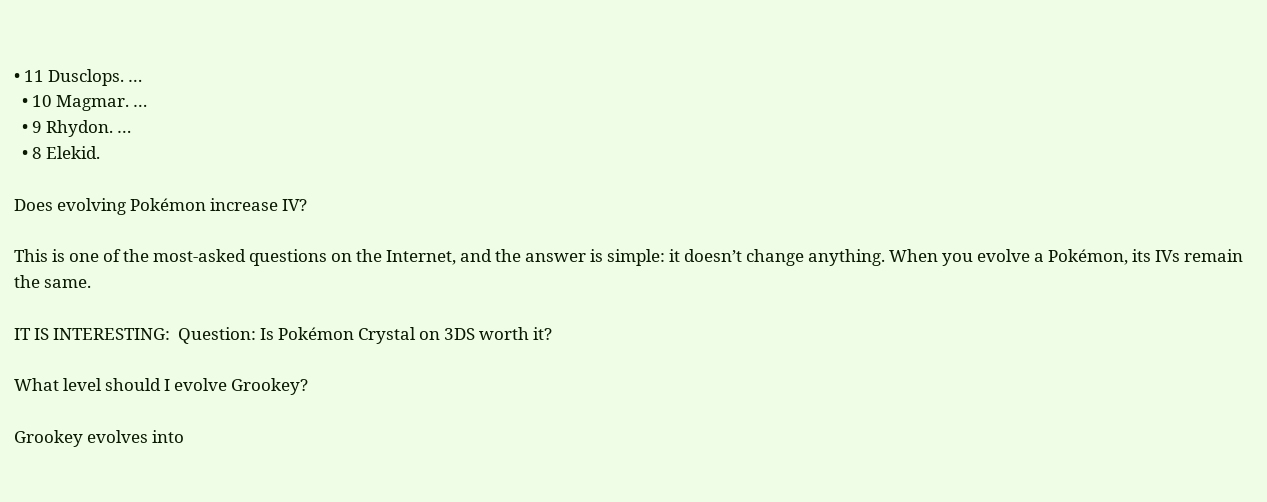• 11 Dusclops. …
  • 10 Magmar. …
  • 9 Rhydon. …
  • 8 Elekid.

Does evolving Pokémon increase IV?

This is one of the most-asked questions on the Internet, and the answer is simple: it doesn’t change anything. When you evolve a Pokémon, its IVs remain the same.

IT IS INTERESTING:  Question: Is Pokémon Crystal on 3DS worth it?

What level should I evolve Grookey?

Grookey evolves into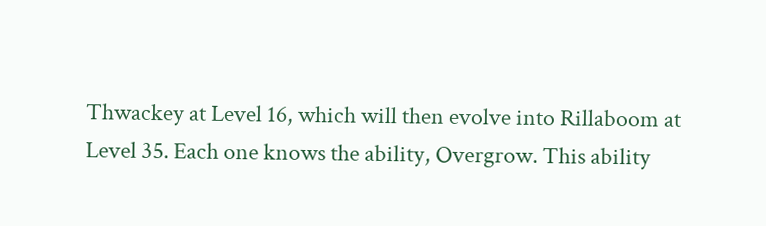Thwackey at Level 16, which will then evolve into Rillaboom at Level 35. Each one knows the ability, Overgrow. This ability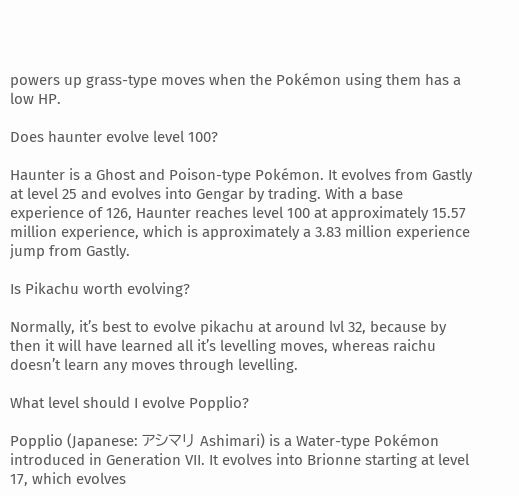powers up grass-type moves when the Pokémon using them has a low HP.

Does haunter evolve level 100?

Haunter is a Ghost and Poison-type Pokémon. It evolves from Gastly at level 25 and evolves into Gengar by trading. With a base experience of 126, Haunter reaches level 100 at approximately 15.57 million experience, which is approximately a 3.83 million experience jump from Gastly.

Is Pikachu worth evolving?

Normally, it’s best to evolve pikachu at around lvl 32, because by then it will have learned all it’s levelling moves, whereas raichu doesn’t learn any moves through levelling.

What level should I evolve Popplio?

Popplio (Japanese: アシマリ Ashimari) is a Water-type Pokémon introduced in Generation VII. It evolves into Brionne starting at level 17, which evolves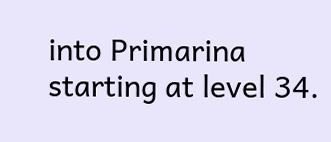into Primarina starting at level 34.